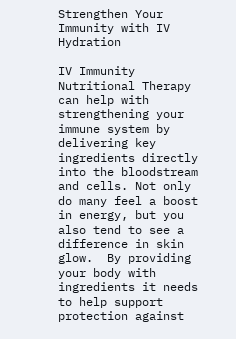Strengthen Your Immunity with IV Hydration

IV Immunity Nutritional Therapy can help with strengthening your immune system by delivering key ingredients directly into the bloodstream and cells. Not only do many feel a boost in energy, but you also tend to see a difference in skin glow.  By providing your body with ingredients it needs to help support protection against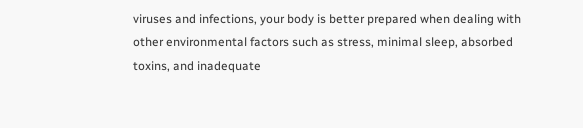viruses and infections, your body is better prepared when dealing with other environmental factors such as stress, minimal sleep, absorbed toxins, and inadequate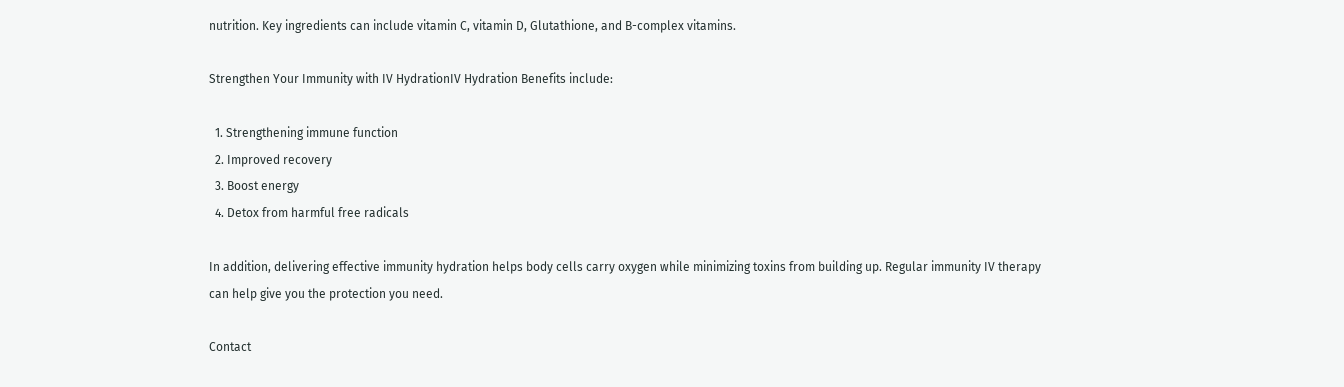nutrition. Key ingredients can include vitamin C, vitamin D, Glutathione, and B-complex vitamins.

Strengthen Your Immunity with IV HydrationIV Hydration Benefits include:

  1. Strengthening immune function
  2. Improved recovery
  3. Boost energy
  4. Detox from harmful free radicals

In addition, delivering effective immunity hydration helps body cells carry oxygen while minimizing toxins from building up. Regular immunity IV therapy can help give you the protection you need.

Contact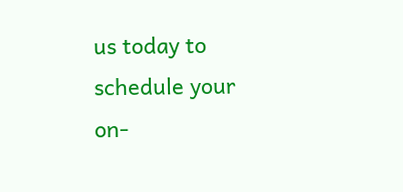us today to schedule your on-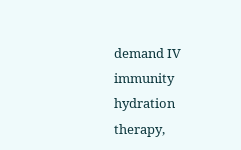demand IV immunity hydration therapy,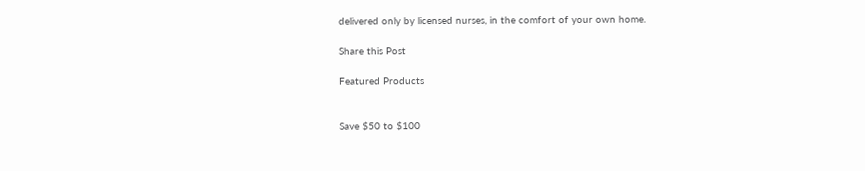delivered only by licensed nurses, in the comfort of your own home.

Share this Post

Featured Products


Save $50 to $100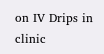on IV Drips in clinic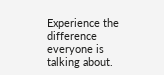Experience the difference everyone is talking about.